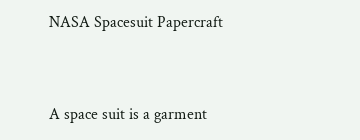NASA Spacesuit Papercraft


A space suit is a garment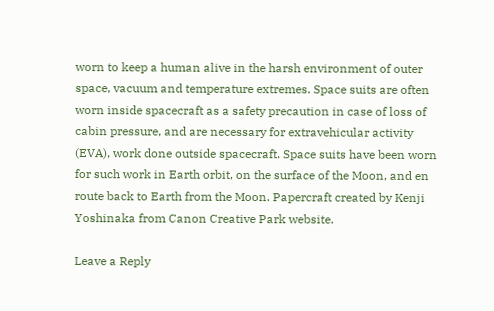worn to keep a human alive in the harsh environment of outer space, vacuum and temperature extremes. Space suits are often worn inside spacecraft as a safety precaution in case of loss of cabin pressure, and are necessary for extravehicular activity (EVA), work done outside spacecraft. Space suits have been worn for such work in Earth orbit, on the surface of the Moon, and en route back to Earth from the Moon. Papercraft created by Kenji Yoshinaka from Canon Creative Park website.

Leave a Reply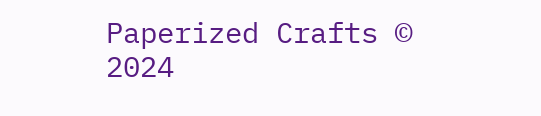Paperized Crafts © 2024